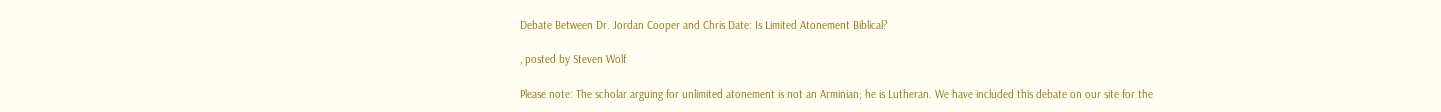Debate Between Dr. Jordan Cooper and Chris Date: Is Limited Atonement Biblical?

, posted by Steven Wolf

Please note: The scholar arguing for unlimited atonement is not an Arminian; he is Lutheran. We have included this debate on our site for the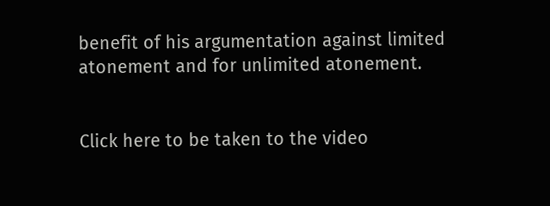benefit of his argumentation against limited atonement and for unlimited atonement.


Click here to be taken to the video